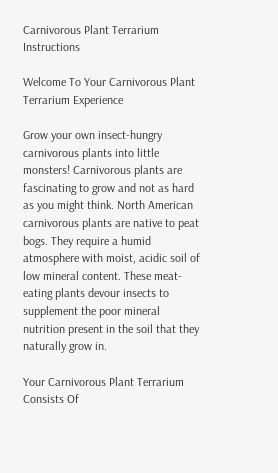Carnivorous Plant Terrarium Instructions

Welcome To Your Carnivorous Plant Terrarium Experience

Grow your own insect-hungry carnivorous plants into little monsters! Carnivorous plants are fascinating to grow and not as hard as you might think. North American carnivorous plants are native to peat bogs. They require a humid atmosphere with moist, acidic soil of low mineral content. These meat-eating plants devour insects to supplement the poor mineral nutrition present in the soil that they naturally grow in.

Your Carnivorous Plant Terrarium Consists Of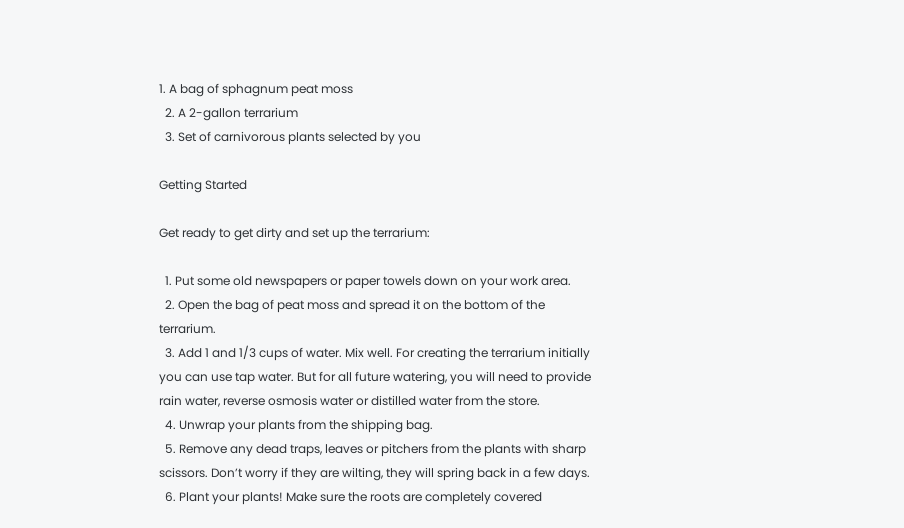1. A bag of sphagnum peat moss
  2. A 2-gallon terrarium
  3. Set of carnivorous plants selected by you

Getting Started

Get ready to get dirty and set up the terrarium:

  1. Put some old newspapers or paper towels down on your work area.
  2. Open the bag of peat moss and spread it on the bottom of the terrarium.
  3. Add 1 and 1/3 cups of water. Mix well. For creating the terrarium initially you can use tap water. But for all future watering, you will need to provide rain water, reverse osmosis water or distilled water from the store.
  4. Unwrap your plants from the shipping bag.
  5. Remove any dead traps, leaves or pitchers from the plants with sharp scissors. Don’t worry if they are wilting, they will spring back in a few days.
  6. Plant your plants! Make sure the roots are completely covered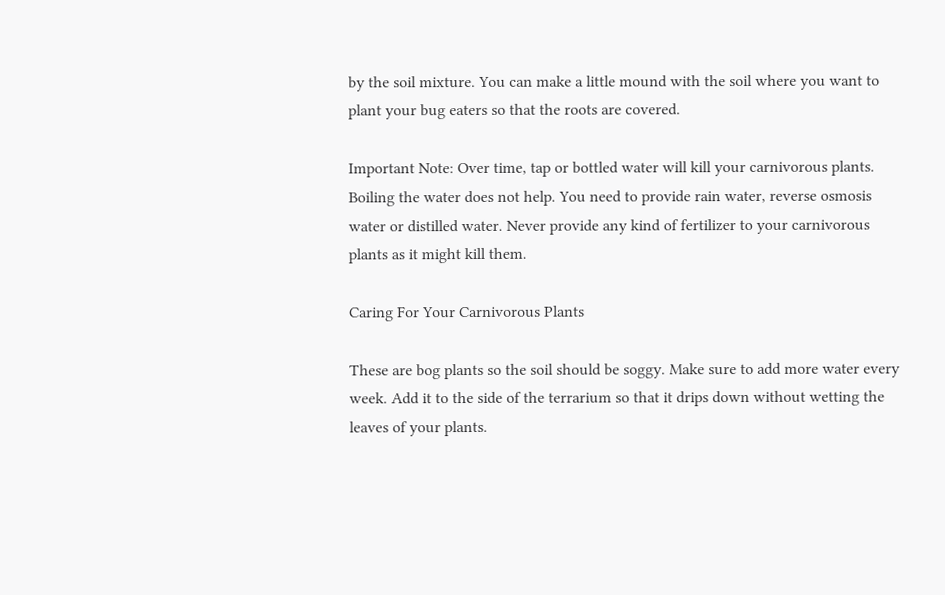by the soil mixture. You can make a little mound with the soil where you want to plant your bug eaters so that the roots are covered.

Important Note: Over time, tap or bottled water will kill your carnivorous plants. Boiling the water does not help. You need to provide rain water, reverse osmosis water or distilled water. Never provide any kind of fertilizer to your carnivorous plants as it might kill them.

Caring For Your Carnivorous Plants

These are bog plants so the soil should be soggy. Make sure to add more water every week. Add it to the side of the terrarium so that it drips down without wetting the leaves of your plants.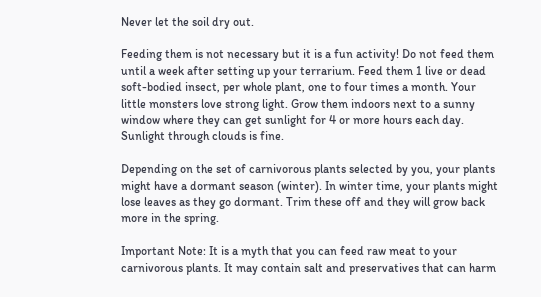Never let the soil dry out.

Feeding them is not necessary but it is a fun activity! Do not feed them until a week after setting up your terrarium. Feed them 1 live or dead soft-bodied insect, per whole plant, one to four times a month. Your little monsters love strong light. Grow them indoors next to a sunny window where they can get sunlight for 4 or more hours each day. Sunlight through clouds is fine.

Depending on the set of carnivorous plants selected by you, your plants might have a dormant season (winter). In winter time, your plants might lose leaves as they go dormant. Trim these off and they will grow back more in the spring.

Important Note: It is a myth that you can feed raw meat to your carnivorous plants. It may contain salt and preservatives that can harm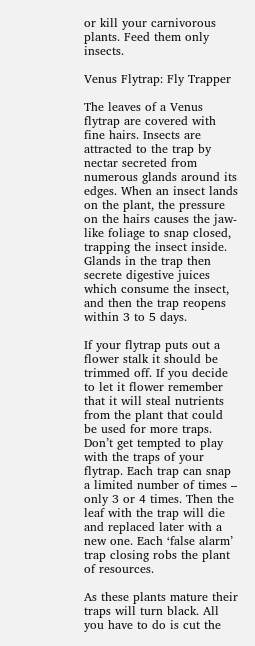or kill your carnivorous plants. Feed them only insects.

Venus Flytrap: Fly Trapper

The leaves of a Venus flytrap are covered with fine hairs. Insects are attracted to the trap by nectar secreted from numerous glands around its edges. When an insect lands on the plant, the pressure on the hairs causes the jaw-like foliage to snap closed, trapping the insect inside. Glands in the trap then secrete digestive juices which consume the insect, and then the trap reopens within 3 to 5 days.

If your flytrap puts out a flower stalk it should be trimmed off. If you decide to let it flower remember that it will steal nutrients from the plant that could be used for more traps. Don’t get tempted to play with the traps of your flytrap. Each trap can snap a limited number of times – only 3 or 4 times. Then the leaf with the trap will die and replaced later with a new one. Each ‘false alarm’ trap closing robs the plant of resources.

As these plants mature their traps will turn black. All you have to do is cut the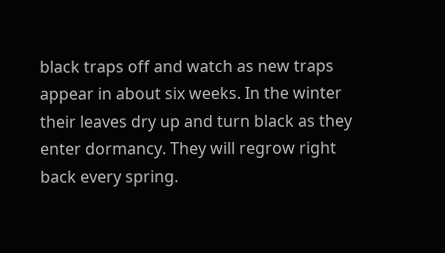black traps off and watch as new traps appear in about six weeks. In the winter their leaves dry up and turn black as they enter dormancy. They will regrow right back every spring.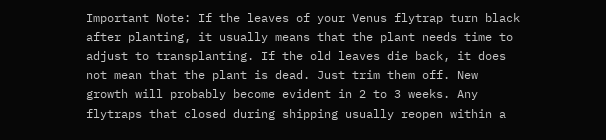Important Note: If the leaves of your Venus flytrap turn black after planting, it usually means that the plant needs time to adjust to transplanting. If the old leaves die back, it does not mean that the plant is dead. Just trim them off. New growth will probably become evident in 2 to 3 weeks. Any flytraps that closed during shipping usually reopen within a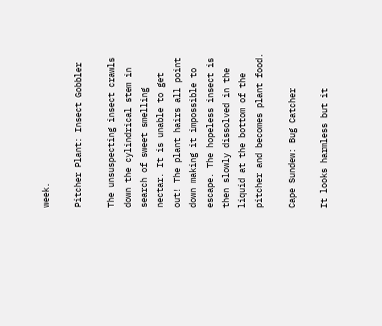week.

Pitcher Plant: Insect Gobbler

The unsuspecting insect crawls down the cylindrical stem in search of sweet smelling nectar. It is unable to get out! The plant hairs all point down making it impossible to escape. The hopeless insect is then slowly dissolved in the liquid at the bottom of the pitcher and becomes plant food.

Cape Sundew: Bug Catcher

It looks harmless but it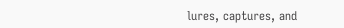lures, captures, and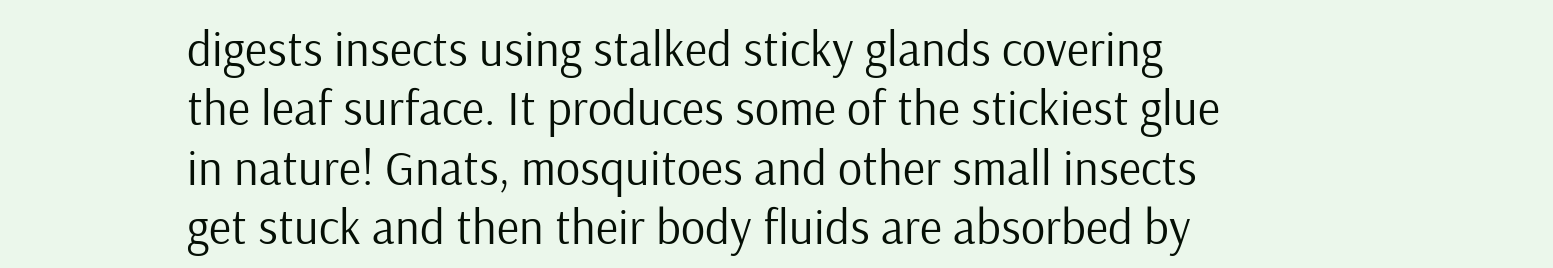digests insects using stalked sticky glands covering the leaf surface. It produces some of the stickiest glue in nature! Gnats, mosquitoes and other small insects get stuck and then their body fluids are absorbed by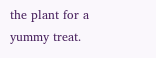the plant for a yummy treat.